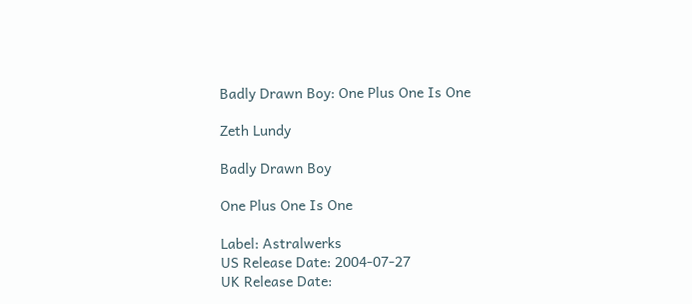Badly Drawn Boy: One Plus One Is One

Zeth Lundy

Badly Drawn Boy

One Plus One Is One

Label: Astralwerks
US Release Date: 2004-07-27
UK Release Date: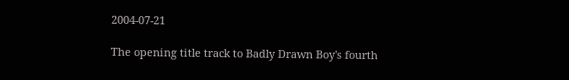2004-07-21

The opening title track to Badly Drawn Boy's fourth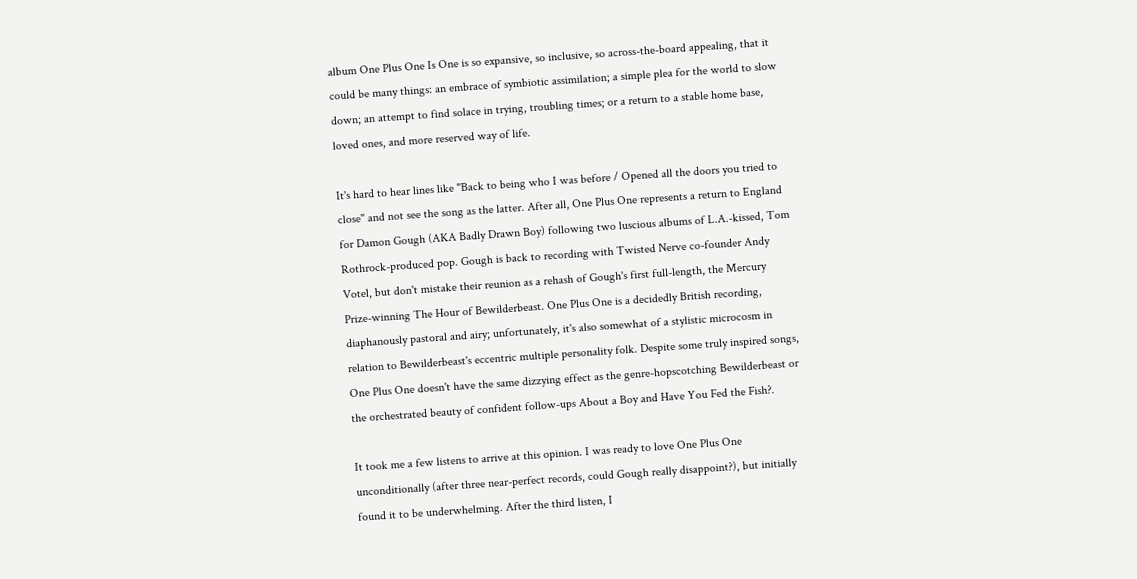album One Plus One Is One is so expansive, so inclusive, so across-the-board appealing, that it could be many things: an embrace of symbiotic assimilation; a simple plea for the world to slow down; an attempt to find solace in trying, troubling times; or a return to a stable home base, loved ones, and more reserved way of life.

It's hard to hear lines like "Back to being who I was before / Opened all the doors you tried to close" and not see the song as the latter. After all, One Plus One represents a return to England for Damon Gough (AKA Badly Drawn Boy) following two luscious albums of L.A.-kissed, Tom Rothrock-produced pop. Gough is back to recording with Twisted Nerve co-founder Andy Votel, but don't mistake their reunion as a rehash of Gough's first full-length, the Mercury Prize-winning The Hour of Bewilderbeast. One Plus One is a decidedly British recording, diaphanously pastoral and airy; unfortunately, it's also somewhat of a stylistic microcosm in relation to Bewilderbeast's eccentric multiple personality folk. Despite some truly inspired songs, One Plus One doesn't have the same dizzying effect as the genre-hopscotching Bewilderbeast or the orchestrated beauty of confident follow-ups About a Boy and Have You Fed the Fish?.

It took me a few listens to arrive at this opinion. I was ready to love One Plus One unconditionally (after three near-perfect records, could Gough really disappoint?), but initially found it to be underwhelming. After the third listen, I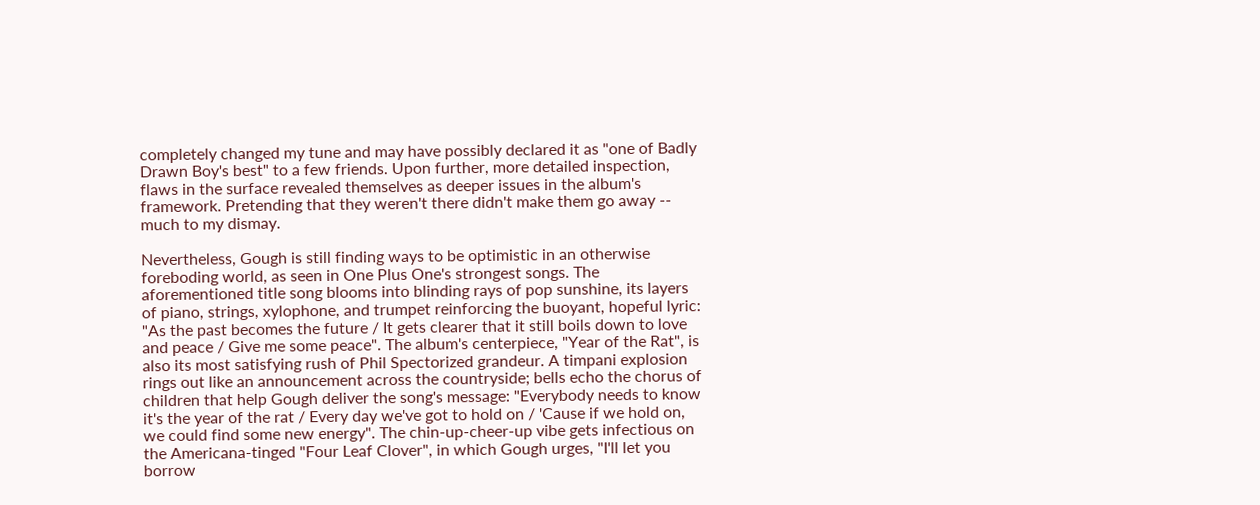completely changed my tune and may have possibly declared it as "one of Badly Drawn Boy's best" to a few friends. Upon further, more detailed inspection, flaws in the surface revealed themselves as deeper issues in the album's framework. Pretending that they weren't there didn't make them go away -- much to my dismay.

Nevertheless, Gough is still finding ways to be optimistic in an otherwise foreboding world, as seen in One Plus One's strongest songs. The aforementioned title song blooms into blinding rays of pop sunshine, its layers of piano, strings, xylophone, and trumpet reinforcing the buoyant, hopeful lyric: "As the past becomes the future / It gets clearer that it still boils down to love and peace / Give me some peace". The album's centerpiece, "Year of the Rat", is also its most satisfying rush of Phil Spectorized grandeur. A timpani explosion rings out like an announcement across the countryside; bells echo the chorus of children that help Gough deliver the song's message: "Everybody needs to know it's the year of the rat / Every day we've got to hold on / 'Cause if we hold on, we could find some new energy". The chin-up-cheer-up vibe gets infectious on the Americana-tinged "Four Leaf Clover", in which Gough urges, "I'll let you borrow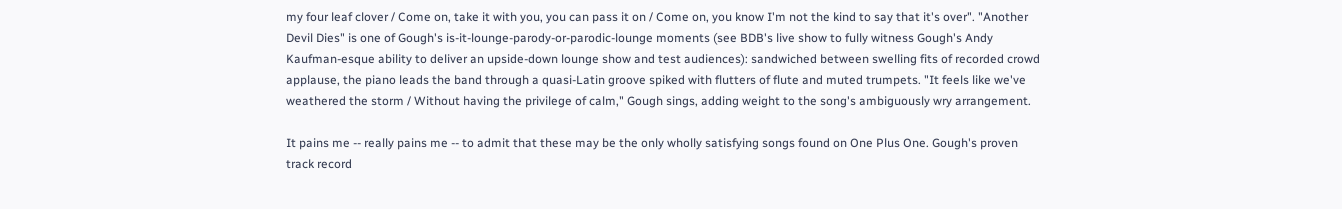my four leaf clover / Come on, take it with you, you can pass it on / Come on, you know I'm not the kind to say that it's over". "Another Devil Dies" is one of Gough's is-it-lounge-parody-or-parodic-lounge moments (see BDB's live show to fully witness Gough's Andy Kaufman-esque ability to deliver an upside-down lounge show and test audiences): sandwiched between swelling fits of recorded crowd applause, the piano leads the band through a quasi-Latin groove spiked with flutters of flute and muted trumpets. "It feels like we've weathered the storm / Without having the privilege of calm," Gough sings, adding weight to the song's ambiguously wry arrangement.

It pains me -- really pains me -- to admit that these may be the only wholly satisfying songs found on One Plus One. Gough's proven track record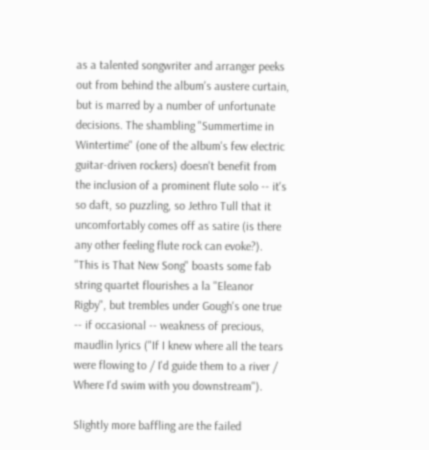as a talented songwriter and arranger peeks out from behind the album's austere curtain, but is marred by a number of unfortunate decisions. The shambling "Summertime in Wintertime" (one of the album's few electric guitar-driven rockers) doesn't benefit from the inclusion of a prominent flute solo -- it's so daft, so puzzling, so Jethro Tull that it uncomfortably comes off as satire (is there any other feeling flute rock can evoke?). "This is That New Song" boasts some fab string quartet flourishes a la "Eleanor Rigby", but trembles under Gough's one true -- if occasional -- weakness of precious, maudlin lyrics ("If I knew where all the tears were flowing to / I'd guide them to a river / Where I'd swim with you downstream").

Slightly more baffling are the failed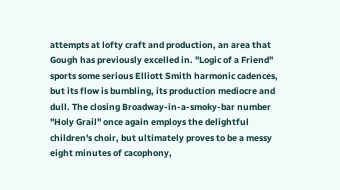attempts at lofty craft and production, an area that Gough has previously excelled in. "Logic of a Friend" sports some serious Elliott Smith harmonic cadences, but its flow is bumbling, its production mediocre and dull. The closing Broadway-in-a-smoky-bar number "Holy Grail" once again employs the delightful children's choir, but ultimately proves to be a messy eight minutes of cacophony,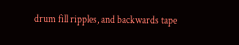drum fill ripples, and backwards tape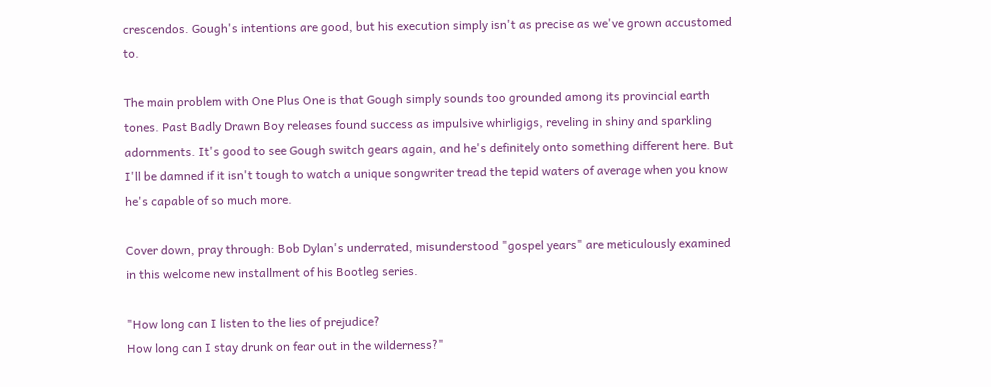crescendos. Gough's intentions are good, but his execution simply isn't as precise as we've grown accustomed to.

The main problem with One Plus One is that Gough simply sounds too grounded among its provincial earth tones. Past Badly Drawn Boy releases found success as impulsive whirligigs, reveling in shiny and sparkling adornments. It's good to see Gough switch gears again, and he's definitely onto something different here. But I'll be damned if it isn't tough to watch a unique songwriter tread the tepid waters of average when you know he's capable of so much more.

Cover down, pray through: Bob Dylan's underrated, misunderstood "gospel years" are meticulously examined in this welcome new installment of his Bootleg series.

"How long can I listen to the lies of prejudice?
How long can I stay drunk on fear out in the wilderness?"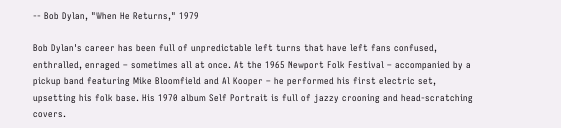-- Bob Dylan, "When He Returns," 1979

Bob Dylan's career has been full of unpredictable left turns that have left fans confused, enthralled, enraged – sometimes all at once. At the 1965 Newport Folk Festival – accompanied by a pickup band featuring Mike Bloomfield and Al Kooper – he performed his first electric set, upsetting his folk base. His 1970 album Self Portrait is full of jazzy crooning and head-scratching covers.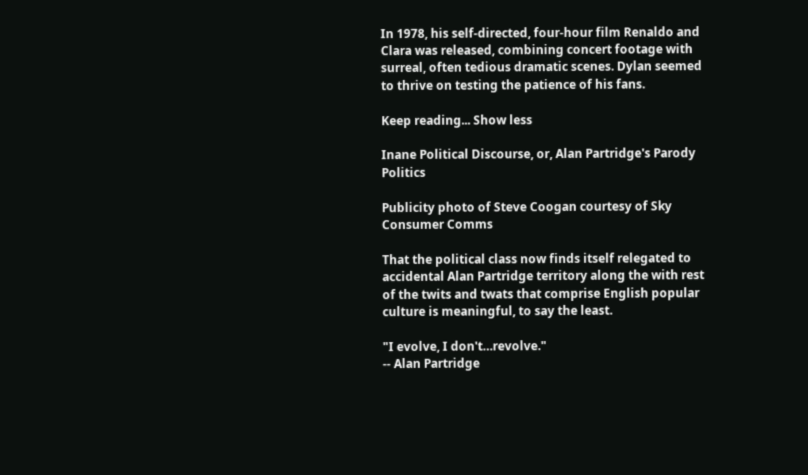In 1978, his self-directed, four-hour film Renaldo and Clara was released, combining concert footage with surreal, often tedious dramatic scenes. Dylan seemed to thrive on testing the patience of his fans.

Keep reading... Show less

Inane Political Discourse, or, Alan Partridge's Parody Politics

Publicity photo of Steve Coogan courtesy of Sky Consumer Comms

That the political class now finds itself relegated to accidental Alan Partridge territory along the with rest of the twits and twats that comprise English popular culture is meaningful, to say the least.

"I evolve, I don't…revolve."
-- Alan Partridge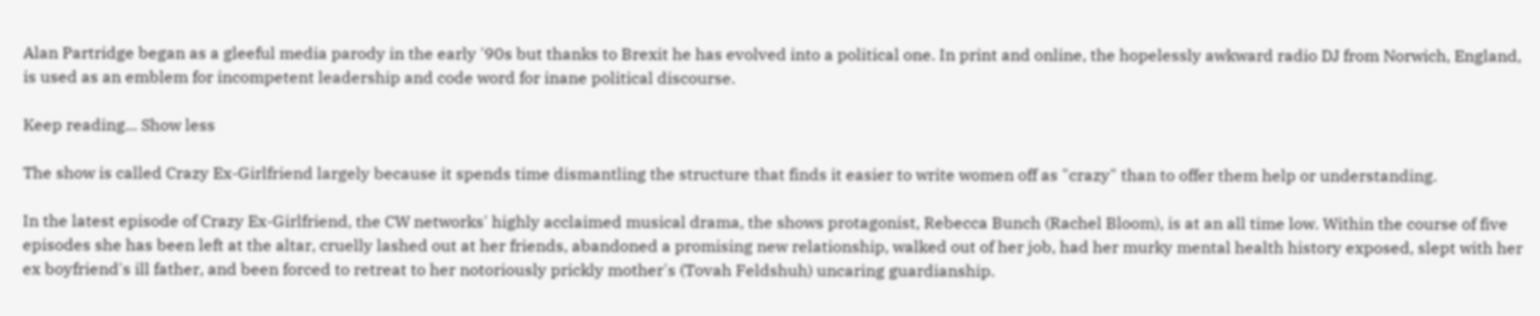Alan Partridge began as a gleeful media parody in the early '90s but thanks to Brexit he has evolved into a political one. In print and online, the hopelessly awkward radio DJ from Norwich, England, is used as an emblem for incompetent leadership and code word for inane political discourse.

Keep reading... Show less

The show is called Crazy Ex-Girlfriend largely because it spends time dismantling the structure that finds it easier to write women off as "crazy" than to offer them help or understanding.

In the latest episode of Crazy Ex-Girlfriend, the CW networks' highly acclaimed musical drama, the shows protagonist, Rebecca Bunch (Rachel Bloom), is at an all time low. Within the course of five episodes she has been left at the altar, cruelly lashed out at her friends, abandoned a promising new relationship, walked out of her job, had her murky mental health history exposed, slept with her ex boyfriend's ill father, and been forced to retreat to her notoriously prickly mother's (Tovah Feldshuh) uncaring guardianship.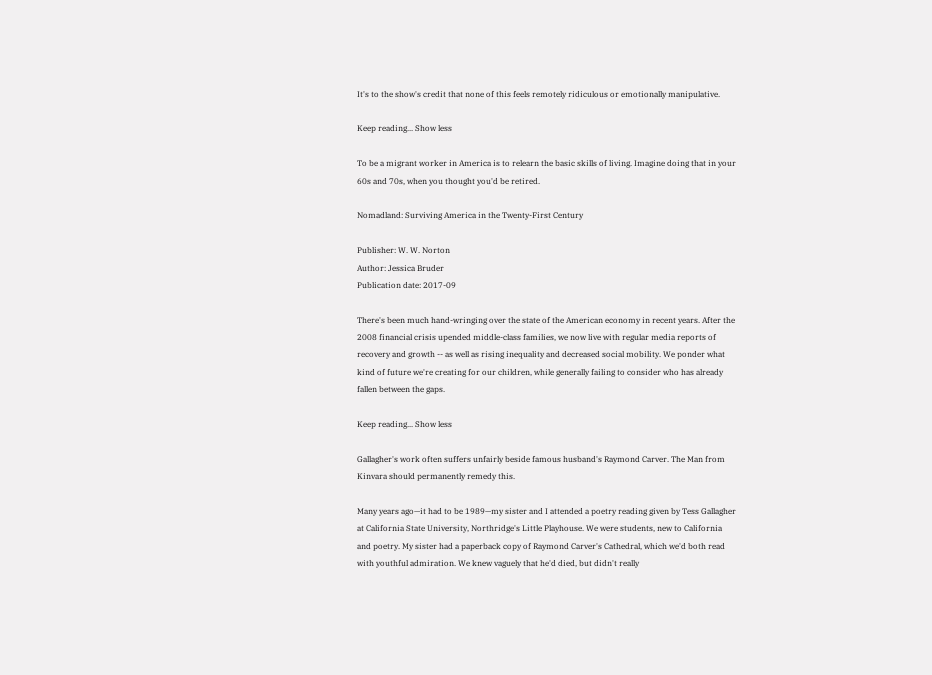It's to the show's credit that none of this feels remotely ridiculous or emotionally manipulative.

Keep reading... Show less

To be a migrant worker in America is to relearn the basic skills of living. Imagine doing that in your 60s and 70s, when you thought you'd be retired.

Nomadland: Surviving America in the Twenty-First Century

Publisher: W. W. Norton
Author: Jessica Bruder
Publication date: 2017-09

There's been much hand-wringing over the state of the American economy in recent years. After the 2008 financial crisis upended middle-class families, we now live with regular media reports of recovery and growth -- as well as rising inequality and decreased social mobility. We ponder what kind of future we're creating for our children, while generally failing to consider who has already fallen between the gaps.

Keep reading... Show less

Gallagher's work often suffers unfairly beside famous husband's Raymond Carver. The Man from Kinvara should permanently remedy this.

Many years ago—it had to be 1989—my sister and I attended a poetry reading given by Tess Gallagher at California State University, Northridge's Little Playhouse. We were students, new to California and poetry. My sister had a paperback copy of Raymond Carver's Cathedral, which we'd both read with youthful admiration. We knew vaguely that he'd died, but didn't really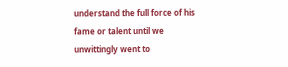understand the full force of his fame or talent until we unwittingly went to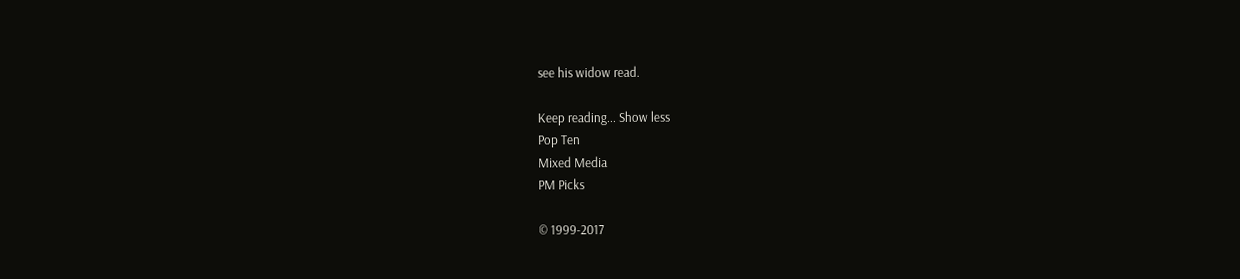see his widow read.

Keep reading... Show less
Pop Ten
Mixed Media
PM Picks

© 1999-2017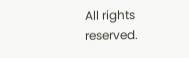All rights reserved.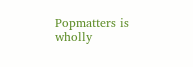Popmatters is wholly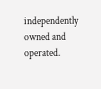independently owned and operated.